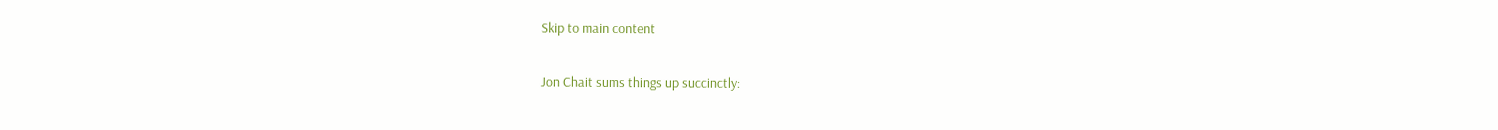Skip to main content

Jon Chait sums things up succinctly: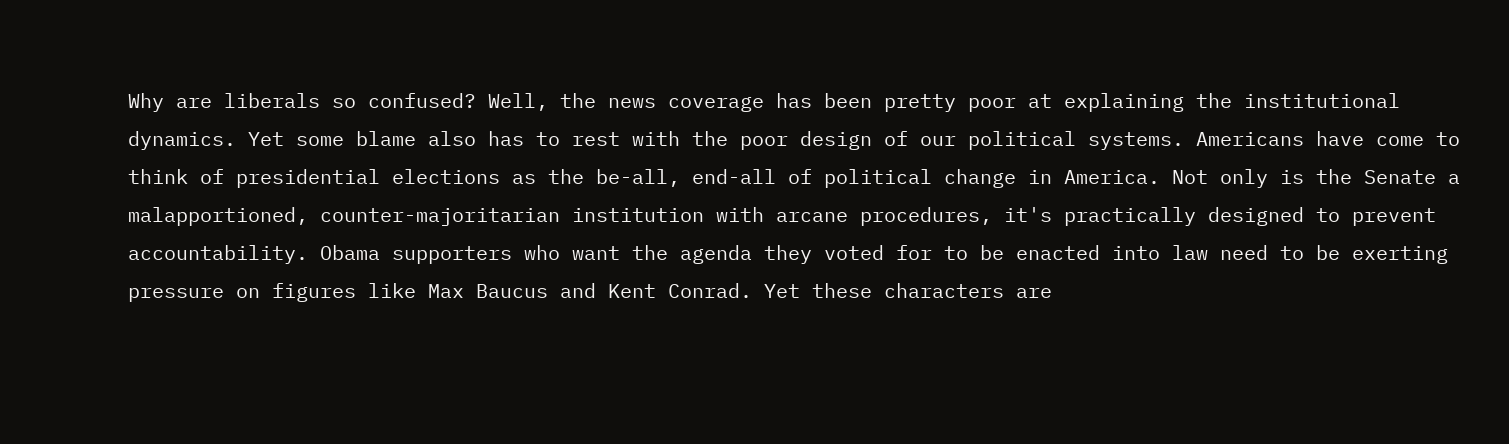Why are liberals so confused? Well, the news coverage has been pretty poor at explaining the institutional dynamics. Yet some blame also has to rest with the poor design of our political systems. Americans have come to think of presidential elections as the be-all, end-all of political change in America. Not only is the Senate a malapportioned, counter-majoritarian institution with arcane procedures, it's practically designed to prevent accountability. Obama supporters who want the agenda they voted for to be enacted into law need to be exerting pressure on figures like Max Baucus and Kent Conrad. Yet these characters are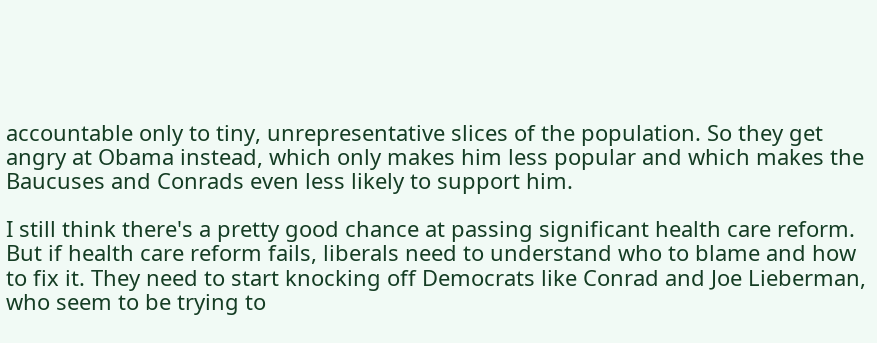accountable only to tiny, unrepresentative slices of the population. So they get angry at Obama instead, which only makes him less popular and which makes the Baucuses and Conrads even less likely to support him.

I still think there's a pretty good chance at passing significant health care reform. But if health care reform fails, liberals need to understand who to blame and how to fix it. They need to start knocking off Democrats like Conrad and Joe Lieberman, who seem to be trying to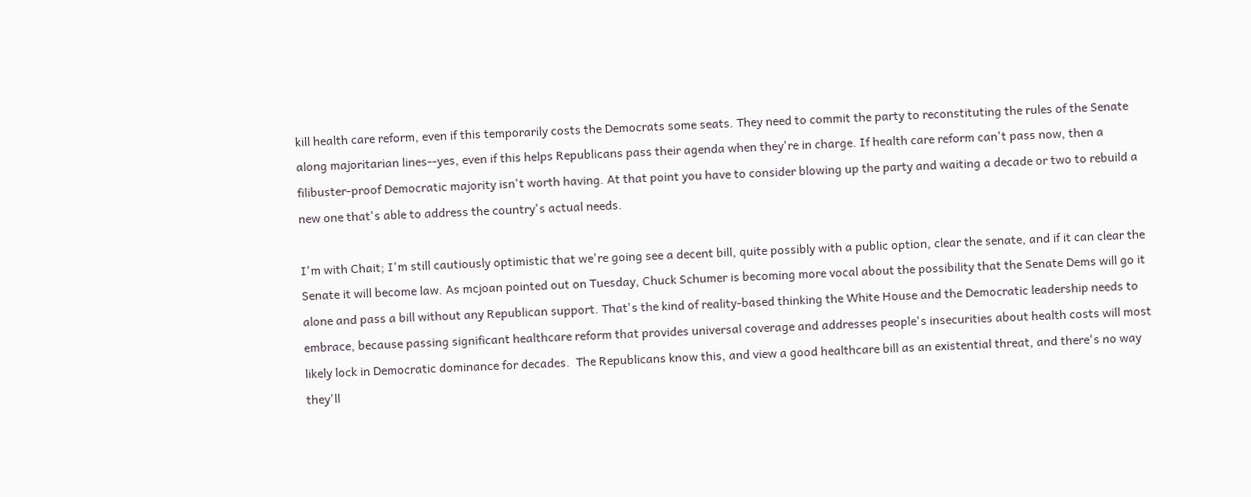kill health care reform, even if this temporarily costs the Democrats some seats. They need to commit the party to reconstituting the rules of the Senate along majoritarian lines--yes, even if this helps Republicans pass their agenda when they're in charge. If health care reform can't pass now, then a filibuster-proof Democratic majority isn't worth having. At that point you have to consider blowing up the party and waiting a decade or two to rebuild a new one that's able to address the country's actual needs.

I'm with Chait; I'm still cautiously optimistic that we're going see a decent bill, quite possibly with a public option, clear the senate, and if it can clear the Senate it will become law. As mcjoan pointed out on Tuesday, Chuck Schumer is becoming more vocal about the possibility that the Senate Dems will go it alone and pass a bill without any Republican support. That's the kind of reality-based thinking the White House and the Democratic leadership needs to embrace, because passing significant healthcare reform that provides universal coverage and addresses people's insecurities about health costs will most likely lock in Democratic dominance for decades.  The Republicans know this, and view a good healthcare bill as an existential threat, and there's no way they'll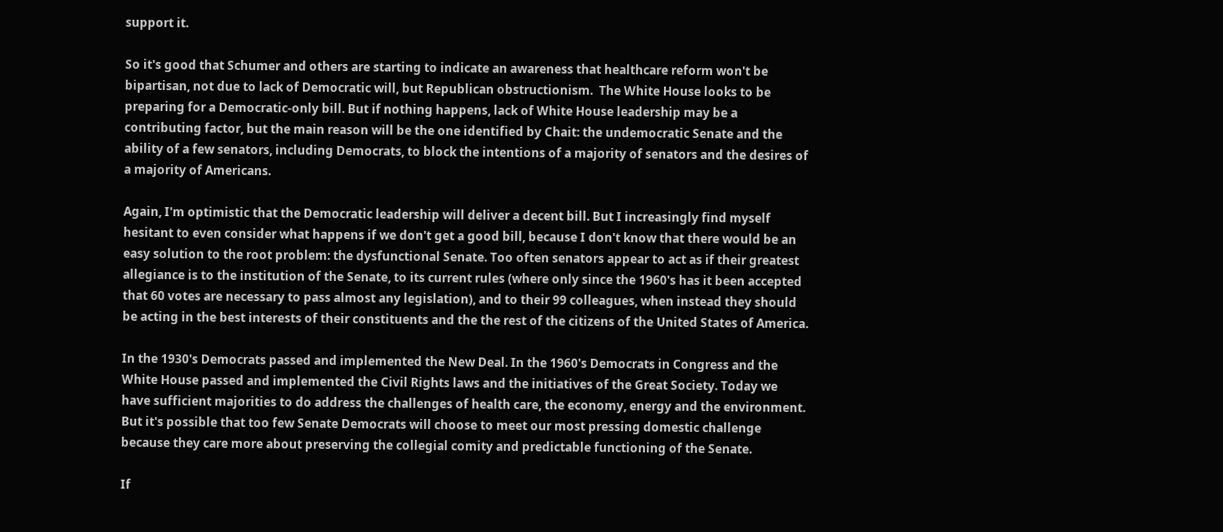support it.

So it's good that Schumer and others are starting to indicate an awareness that healthcare reform won't be bipartisan, not due to lack of Democratic will, but Republican obstructionism.  The White House looks to be preparing for a Democratic-only bill. But if nothing happens, lack of White House leadership may be a contributing factor, but the main reason will be the one identified by Chait: the undemocratic Senate and the ability of a few senators, including Democrats, to block the intentions of a majority of senators and the desires of a majority of Americans.

Again, I'm optimistic that the Democratic leadership will deliver a decent bill. But I increasingly find myself hesitant to even consider what happens if we don't get a good bill, because I don't know that there would be an easy solution to the root problem: the dysfunctional Senate. Too often senators appear to act as if their greatest allegiance is to the institution of the Senate, to its current rules (where only since the 1960's has it been accepted that 60 votes are necessary to pass almost any legislation), and to their 99 colleagues, when instead they should be acting in the best interests of their constituents and the the rest of the citizens of the United States of America.

In the 1930's Democrats passed and implemented the New Deal. In the 1960's Democrats in Congress and the White House passed and implemented the Civil Rights laws and the initiatives of the Great Society. Today we have sufficient majorities to do address the challenges of health care, the economy, energy and the environment. But it's possible that too few Senate Democrats will choose to meet our most pressing domestic challenge because they care more about preserving the collegial comity and predictable functioning of the Senate.

If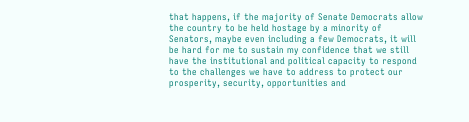that happens, if the majority of Senate Democrats allow the country to be held hostage by a minority of Senators, maybe even including a few Democrats, it will be hard for me to sustain my confidence that we still have the institutional and political capacity to respond to the challenges we have to address to protect our prosperity, security, opportunities and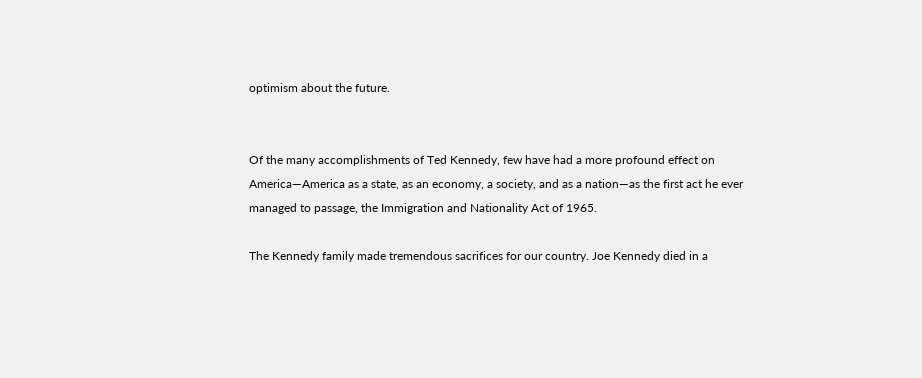optimism about the future.


Of the many accomplishments of Ted Kennedy, few have had a more profound effect on America—America as a state, as an economy, a society, and as a nation—as the first act he ever managed to passage, the Immigration and Nationality Act of 1965.

The Kennedy family made tremendous sacrifices for our country. Joe Kennedy died in a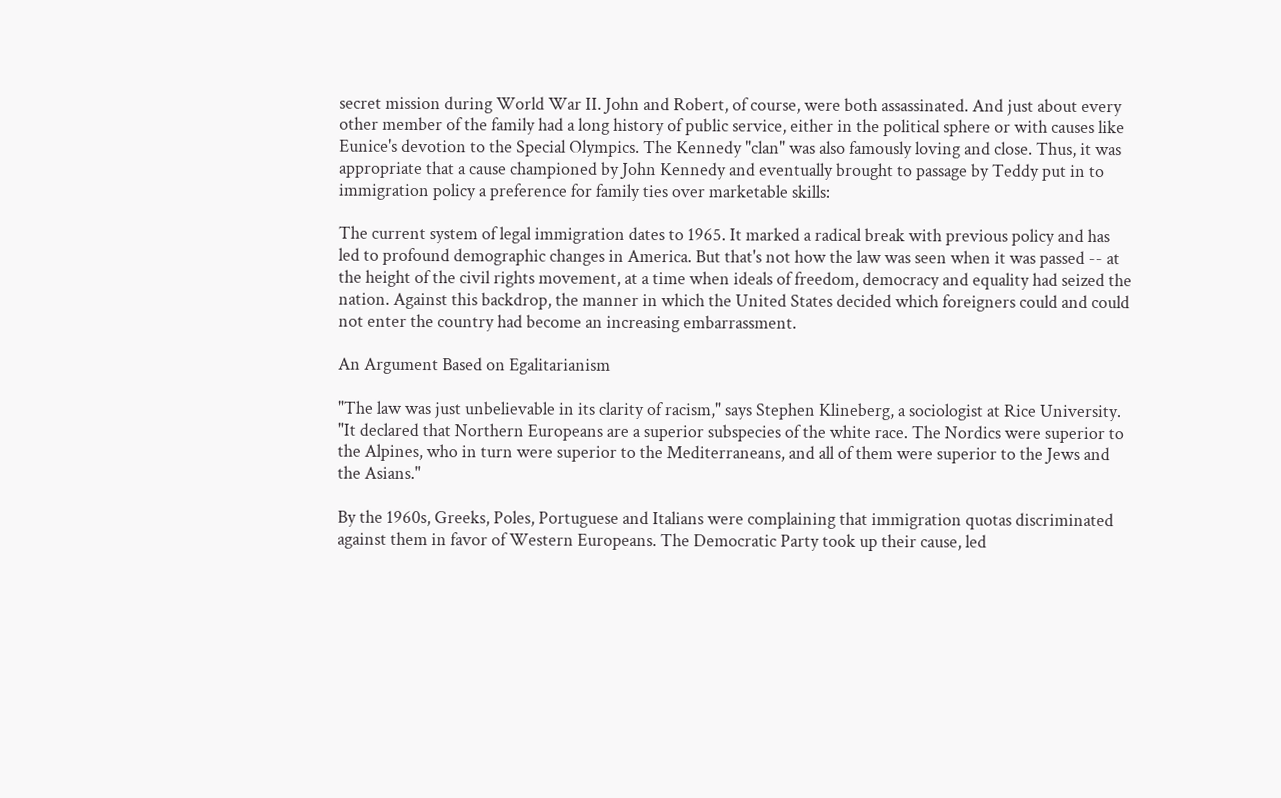secret mission during World War II. John and Robert, of course, were both assassinated. And just about every other member of the family had a long history of public service, either in the political sphere or with causes like Eunice's devotion to the Special Olympics. The Kennedy "clan" was also famously loving and close. Thus, it was appropriate that a cause championed by John Kennedy and eventually brought to passage by Teddy put in to immigration policy a preference for family ties over marketable skills:

The current system of legal immigration dates to 1965. It marked a radical break with previous policy and has led to profound demographic changes in America. But that's not how the law was seen when it was passed -- at the height of the civil rights movement, at a time when ideals of freedom, democracy and equality had seized the nation. Against this backdrop, the manner in which the United States decided which foreigners could and could not enter the country had become an increasing embarrassment.

An Argument Based on Egalitarianism

"The law was just unbelievable in its clarity of racism," says Stephen Klineberg, a sociologist at Rice University. "It declared that Northern Europeans are a superior subspecies of the white race. The Nordics were superior to the Alpines, who in turn were superior to the Mediterraneans, and all of them were superior to the Jews and the Asians."

By the 1960s, Greeks, Poles, Portuguese and Italians were complaining that immigration quotas discriminated against them in favor of Western Europeans. The Democratic Party took up their cause, led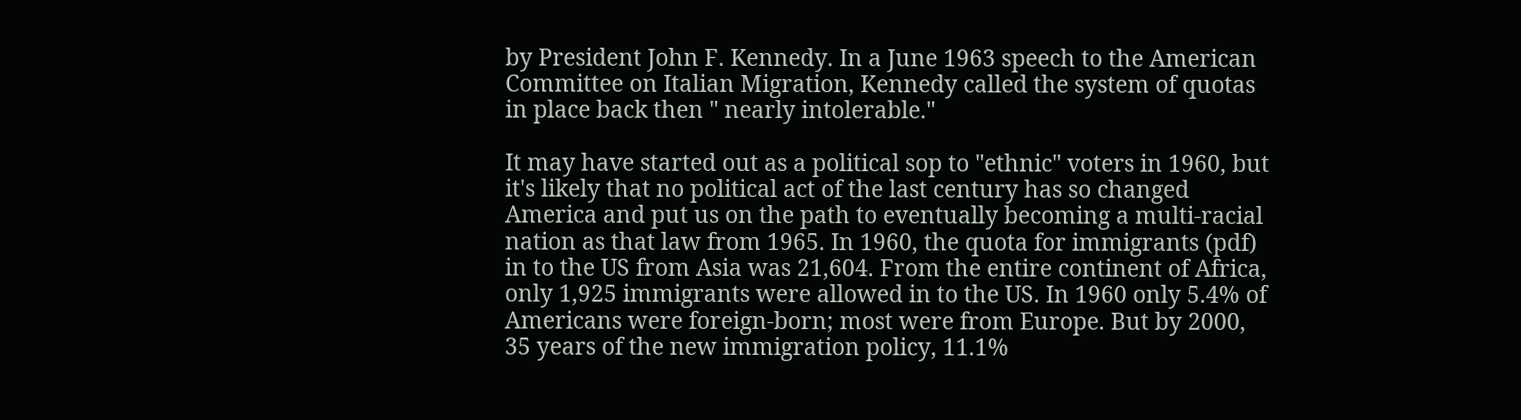by President John F. Kennedy. In a June 1963 speech to the American Committee on Italian Migration, Kennedy called the system of quotas in place back then " nearly intolerable."

It may have started out as a political sop to "ethnic" voters in 1960, but it's likely that no political act of the last century has so changed America and put us on the path to eventually becoming a multi-racial nation as that law from 1965. In 1960, the quota for immigrants (pdf) in to the US from Asia was 21,604. From the entire continent of Africa, only 1,925 immigrants were allowed in to the US. In 1960 only 5.4% of Americans were foreign-born; most were from Europe. But by 2000, 35 years of the new immigration policy, 11.1%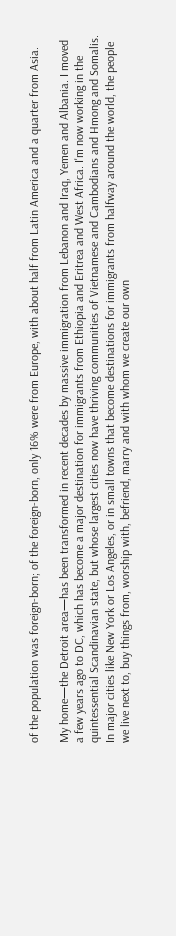of the population was foreign-born; of the foreign-born, only 16% were from Europe, with about half from Latin America and a quarter from Asia.

My home—the Detroit area—has been transformed in recent decades by massive immigration from Lebanon and Iraq, Yemen and Albania. I moved a few years ago to DC, which has become a major destination for immigrants from Ethiopia and Eritrea and West Africa. I'm now working in the quintessential Scandinavian state, but whose largest cities now have thriving communities of Vietnamese and Cambodians and Hmong and Somalis. In major cities like New York or Los Angeles, or in small towns that become destinations for immigrants from halfway around the world, the people we live next to, buy things from, worship with, befriend, marry and with whom we create our own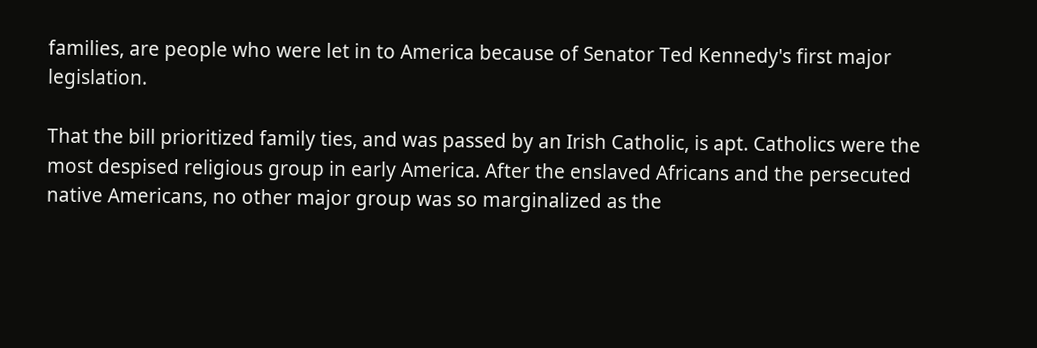families, are people who were let in to America because of Senator Ted Kennedy's first major legislation.

That the bill prioritized family ties, and was passed by an Irish Catholic, is apt. Catholics were the most despised religious group in early America. After the enslaved Africans and the persecuted native Americans, no other major group was so marginalized as the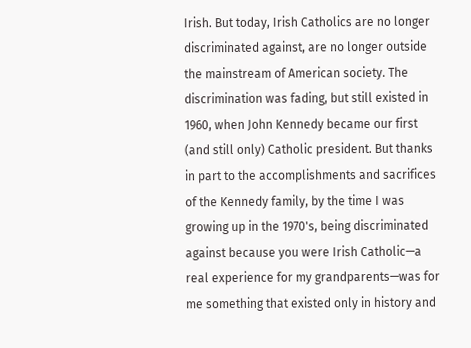Irish. But today, Irish Catholics are no longer discriminated against, are no longer outside the mainstream of American society. The discrimination was fading, but still existed in 1960, when John Kennedy became our first (and still only) Catholic president. But thanks in part to the accomplishments and sacrifices of the Kennedy family, by the time I was growing up in the 1970's, being discriminated against because you were Irish Catholic—a real experience for my grandparents—was for me something that existed only in history and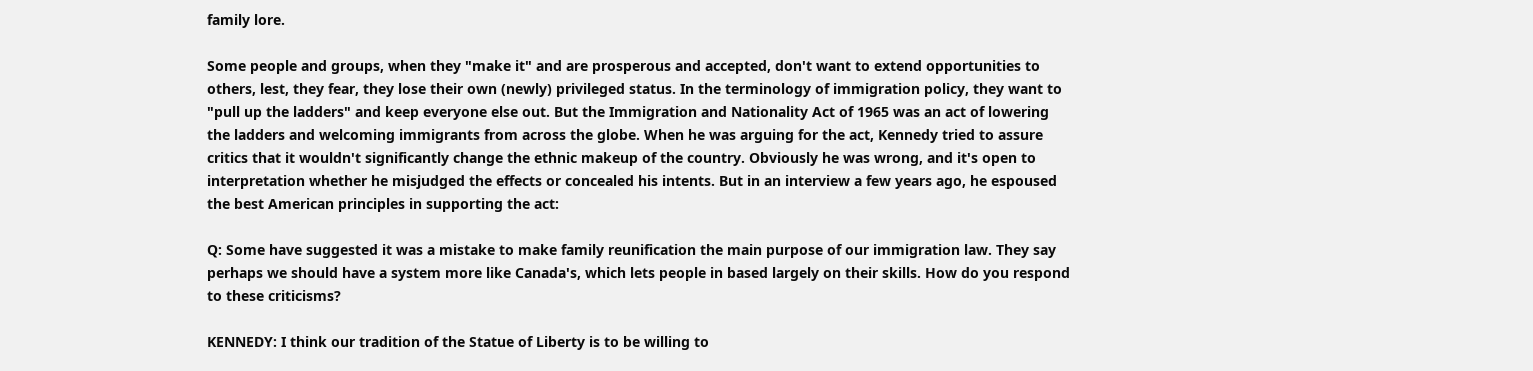family lore.

Some people and groups, when they "make it" and are prosperous and accepted, don't want to extend opportunities to others, lest, they fear, they lose their own (newly) privileged status. In the terminology of immigration policy, they want to "pull up the ladders" and keep everyone else out. But the Immigration and Nationality Act of 1965 was an act of lowering the ladders and welcoming immigrants from across the globe. When he was arguing for the act, Kennedy tried to assure critics that it wouldn't significantly change the ethnic makeup of the country. Obviously he was wrong, and it's open to interpretation whether he misjudged the effects or concealed his intents. But in an interview a few years ago, he espoused the best American principles in supporting the act:

Q: Some have suggested it was a mistake to make family reunification the main purpose of our immigration law. They say perhaps we should have a system more like Canada's, which lets people in based largely on their skills. How do you respond to these criticisms?

KENNEDY: I think our tradition of the Statue of Liberty is to be willing to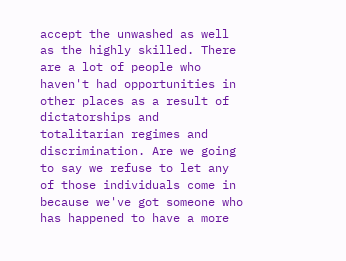accept the unwashed as well as the highly skilled. There are a lot of people who haven't had opportunities in other places as a result of dictatorships and totalitarian regimes and discrimination. Are we going to say we refuse to let any of those individuals come in because we've got someone who has happened to have a more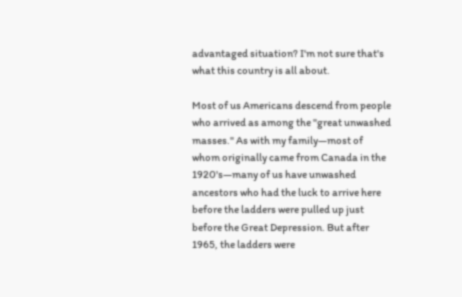advantaged situation? I'm not sure that's what this country is all about.

Most of us Americans descend from people who arrived as among the "great unwashed masses." As with my family—most of whom originally came from Canada in the 1920's—many of us have unwashed ancestors who had the luck to arrive here before the ladders were pulled up just before the Great Depression. But after 1965, the ladders were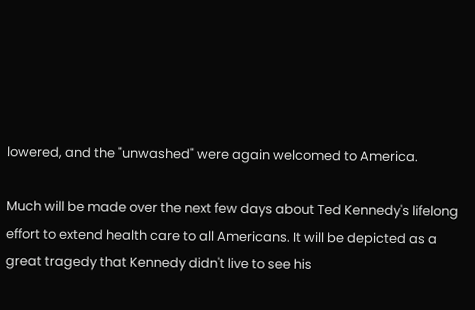lowered, and the "unwashed" were again welcomed to America.

Much will be made over the next few days about Ted Kennedy's lifelong effort to extend health care to all Americans. It will be depicted as a great tragedy that Kennedy didn't live to see his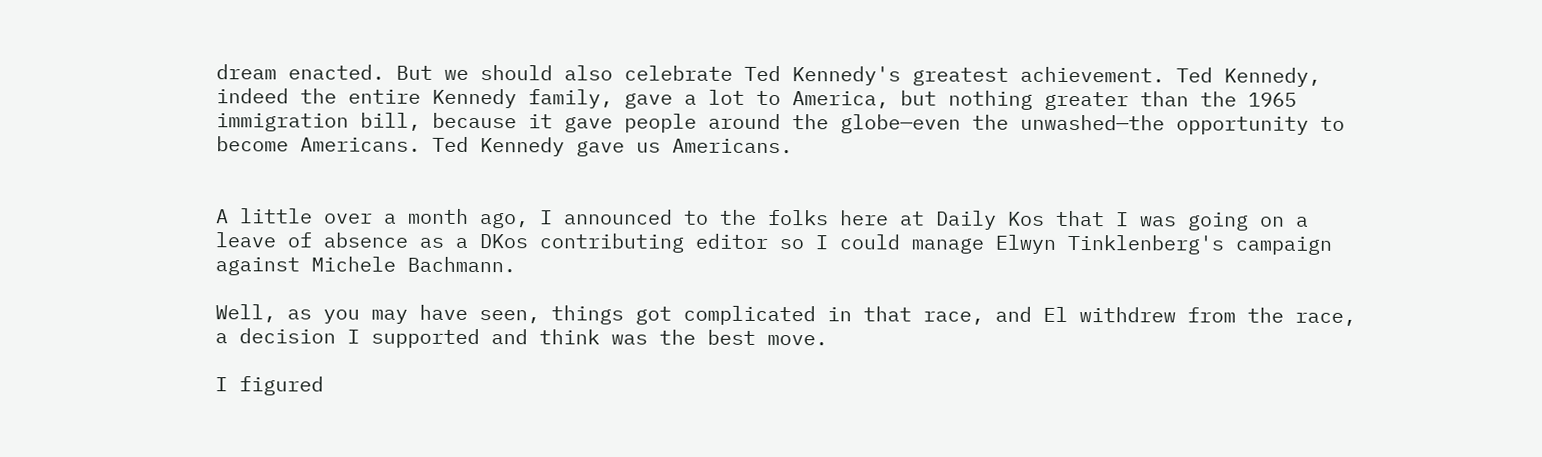dream enacted. But we should also celebrate Ted Kennedy's greatest achievement. Ted Kennedy, indeed the entire Kennedy family, gave a lot to America, but nothing greater than the 1965 immigration bill, because it gave people around the globe—even the unwashed—the opportunity to become Americans. Ted Kennedy gave us Americans.


A little over a month ago, I announced to the folks here at Daily Kos that I was going on a leave of absence as a DKos contributing editor so I could manage Elwyn Tinklenberg's campaign against Michele Bachmann.

Well, as you may have seen, things got complicated in that race, and El withdrew from the race, a decision I supported and think was the best move.

I figured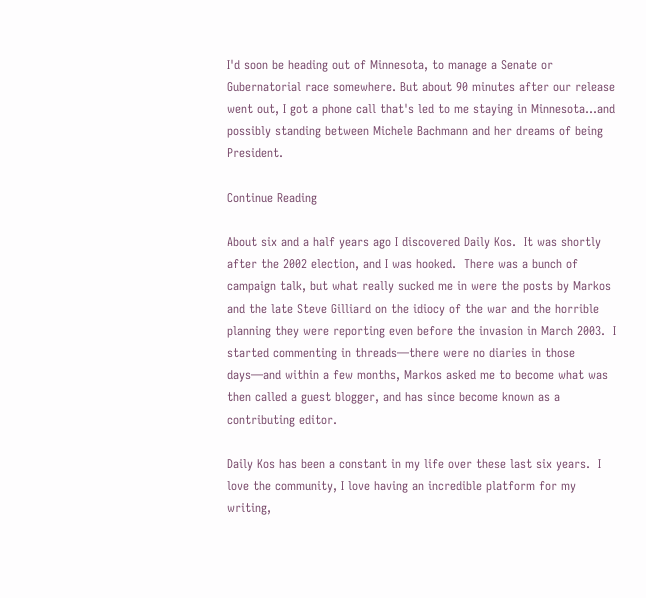I'd soon be heading out of Minnesota, to manage a Senate or Gubernatorial race somewhere. But about 90 minutes after our release went out, I got a phone call that's led to me staying in Minnesota...and possibly standing between Michele Bachmann and her dreams of being President.

Continue Reading

About six and a half years ago I discovered Daily Kos.  It was shortly after the 2002 election, and I was hooked.  There was a bunch of campaign talk, but what really sucked me in were the posts by Markos and the late Steve Gilliard on the idiocy of the war and the horrible planning they were reporting even before the invasion in March 2003.  I started commenting in threads—there were no diaries in those days—and within a few months, Markos asked me to become what was then called a guest blogger, and has since become known as a contributing editor.

Daily Kos has been a constant in my life over these last six years.  I love the community, I love having an incredible platform for my writing,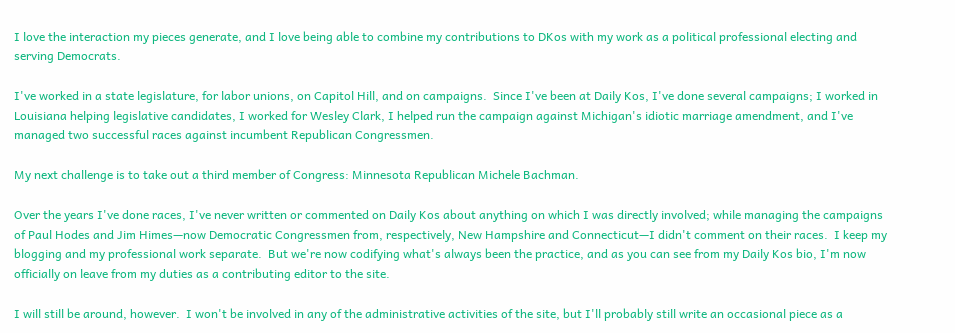I love the interaction my pieces generate, and I love being able to combine my contributions to DKos with my work as a political professional electing and serving Democrats.

I've worked in a state legislature, for labor unions, on Capitol Hill, and on campaigns.  Since I've been at Daily Kos, I've done several campaigns; I worked in Louisiana helping legislative candidates, I worked for Wesley Clark, I helped run the campaign against Michigan's idiotic marriage amendment, and I've managed two successful races against incumbent Republican Congressmen.

My next challenge is to take out a third member of Congress: Minnesota Republican Michele Bachman.

Over the years I've done races, I've never written or commented on Daily Kos about anything on which I was directly involved; while managing the campaigns of Paul Hodes and Jim Himes—now Democratic Congressmen from, respectively, New Hampshire and Connecticut—I didn't comment on their races.  I keep my blogging and my professional work separate.  But we're now codifying what's always been the practice, and as you can see from my Daily Kos bio, I'm now officially on leave from my duties as a contributing editor to the site.

I will still be around, however.  I won't be involved in any of the administrative activities of the site, but I'll probably still write an occasional piece as a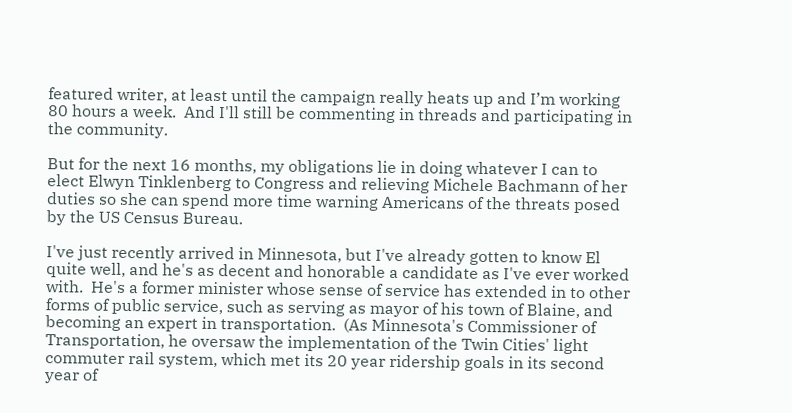featured writer, at least until the campaign really heats up and I’m working 80 hours a week.  And I'll still be commenting in threads and participating in the community.

But for the next 16 months, my obligations lie in doing whatever I can to elect Elwyn Tinklenberg to Congress and relieving Michele Bachmann of her duties so she can spend more time warning Americans of the threats posed by the US Census Bureau.

I've just recently arrived in Minnesota, but I've already gotten to know El quite well, and he's as decent and honorable a candidate as I've ever worked with.  He's a former minister whose sense of service has extended in to other forms of public service, such as serving as mayor of his town of Blaine, and becoming an expert in transportation.  (As Minnesota's Commissioner of Transportation, he oversaw the implementation of the Twin Cities' light commuter rail system, which met its 20 year ridership goals in its second year of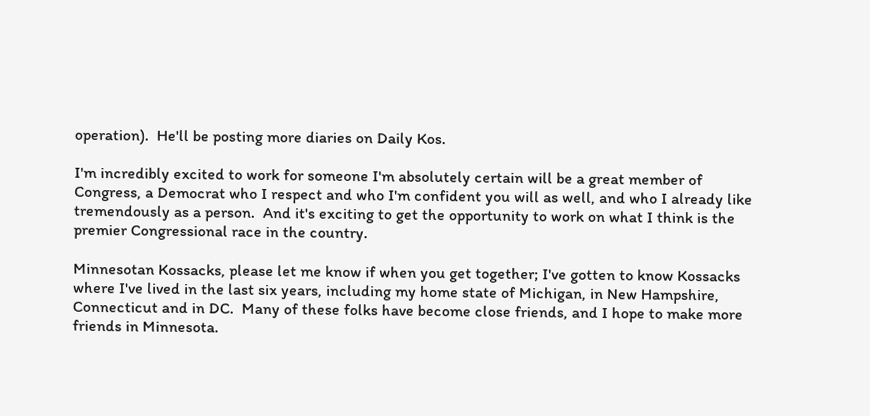operation).  He'll be posting more diaries on Daily Kos.

I'm incredibly excited to work for someone I'm absolutely certain will be a great member of Congress, a Democrat who I respect and who I'm confident you will as well, and who I already like tremendously as a person.  And it's exciting to get the opportunity to work on what I think is the premier Congressional race in the country.

Minnesotan Kossacks, please let me know if when you get together; I've gotten to know Kossacks where I've lived in the last six years, including my home state of Michigan, in New Hampshire, Connecticut and in DC.  Many of these folks have become close friends, and I hope to make more friends in Minnesota.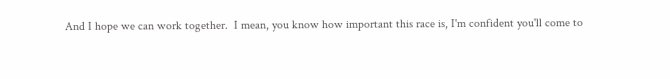And I hope we can work together.  I mean, you know how important this race is, I'm confident you'll come to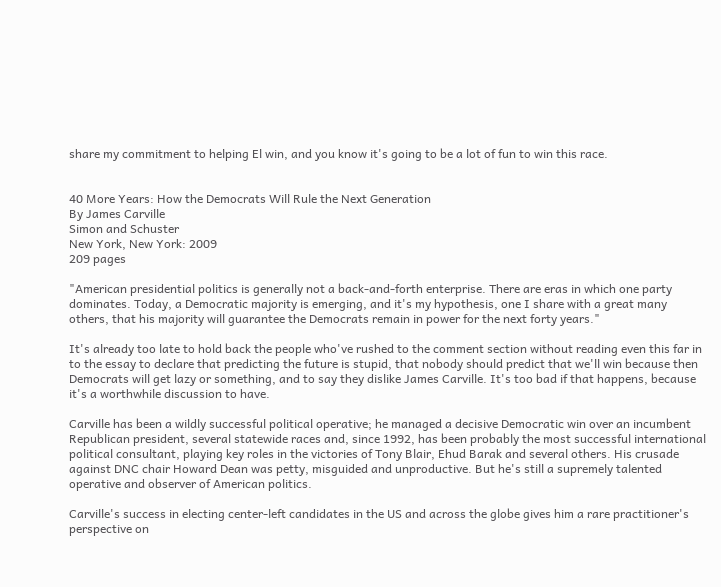share my commitment to helping El win, and you know it's going to be a lot of fun to win this race.


40 More Years: How the Democrats Will Rule the Next Generation
By James Carville
Simon and Schuster
New York, New York: 2009
209 pages

"American presidential politics is generally not a back-and-forth enterprise. There are eras in which one party dominates. Today, a Democratic majority is emerging, and it's my hypothesis, one I share with a great many others, that his majority will guarantee the Democrats remain in power for the next forty years."

It's already too late to hold back the people who've rushed to the comment section without reading even this far in to the essay to declare that predicting the future is stupid, that nobody should predict that we'll win because then Democrats will get lazy or something, and to say they dislike James Carville. It's too bad if that happens, because it's a worthwhile discussion to have.

Carville has been a wildly successful political operative; he managed a decisive Democratic win over an incumbent Republican president, several statewide races and, since 1992, has been probably the most successful international political consultant, playing key roles in the victories of Tony Blair, Ehud Barak and several others. His crusade against DNC chair Howard Dean was petty, misguided and unproductive. But he's still a supremely talented operative and observer of American politics.

Carville's success in electing center-left candidates in the US and across the globe gives him a rare practitioner's perspective on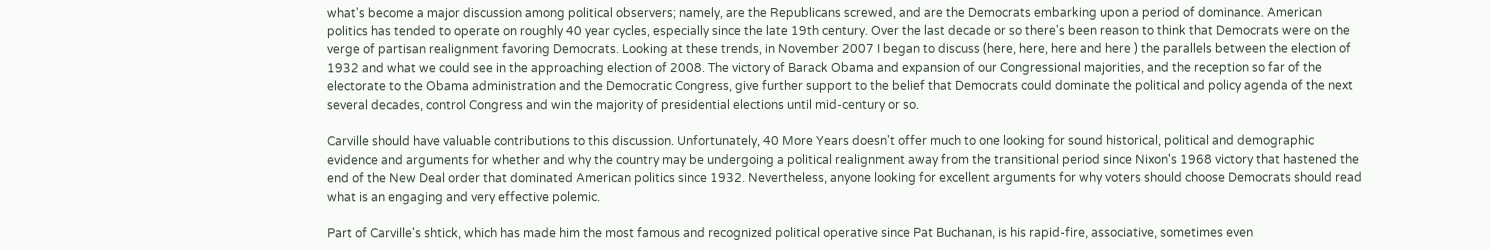what's become a major discussion among political observers; namely, are the Republicans screwed, and are the Democrats embarking upon a period of dominance. American politics has tended to operate on roughly 40 year cycles, especially since the late 19th century. Over the last decade or so there's been reason to think that Democrats were on the verge of partisan realignment favoring Democrats. Looking at these trends, in November 2007 I began to discuss (here, here, here and here ) the parallels between the election of 1932 and what we could see in the approaching election of 2008. The victory of Barack Obama and expansion of our Congressional majorities, and the reception so far of the electorate to the Obama administration and the Democratic Congress, give further support to the belief that Democrats could dominate the political and policy agenda of the next several decades, control Congress and win the majority of presidential elections until mid-century or so.

Carville should have valuable contributions to this discussion. Unfortunately, 40 More Years doesn't offer much to one looking for sound historical, political and demographic evidence and arguments for whether and why the country may be undergoing a political realignment away from the transitional period since Nixon's 1968 victory that hastened the end of the New Deal order that dominated American politics since 1932. Nevertheless, anyone looking for excellent arguments for why voters should choose Democrats should read what is an engaging and very effective polemic.

Part of Carville's shtick, which has made him the most famous and recognized political operative since Pat Buchanan, is his rapid-fire, associative, sometimes even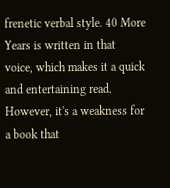frenetic verbal style. 40 More Years is written in that voice, which makes it a quick and entertaining read. However, it's a weakness for a book that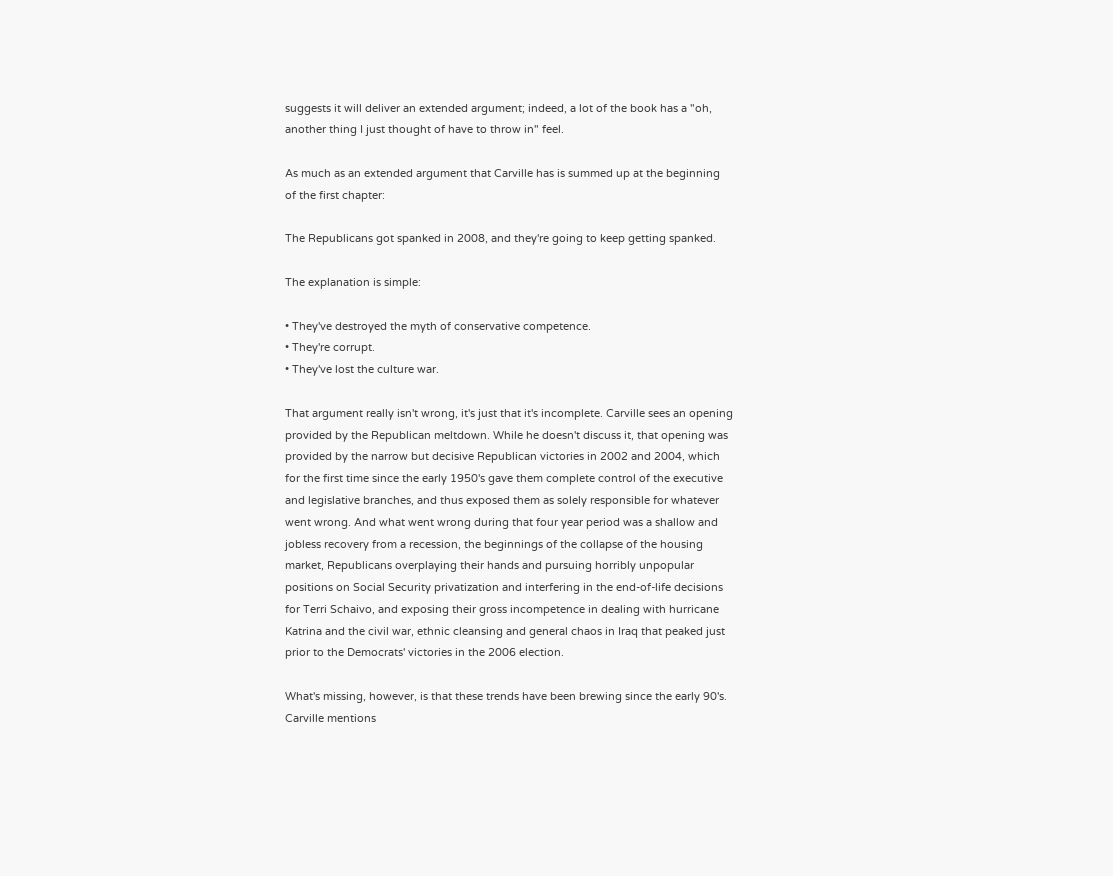suggests it will deliver an extended argument; indeed, a lot of the book has a "oh, another thing I just thought of have to throw in" feel.

As much as an extended argument that Carville has is summed up at the beginning of the first chapter:

The Republicans got spanked in 2008, and they're going to keep getting spanked.

The explanation is simple:

• They've destroyed the myth of conservative competence.
• They're corrupt.
• They've lost the culture war.

That argument really isn't wrong, it's just that it's incomplete. Carville sees an opening provided by the Republican meltdown. While he doesn't discuss it, that opening was provided by the narrow but decisive Republican victories in 2002 and 2004, which for the first time since the early 1950's gave them complete control of the executive and legislative branches, and thus exposed them as solely responsible for whatever went wrong. And what went wrong during that four year period was a shallow and jobless recovery from a recession, the beginnings of the collapse of the housing market, Republicans overplaying their hands and pursuing horribly unpopular positions on Social Security privatization and interfering in the end-of-life decisions for Terri Schaivo, and exposing their gross incompetence in dealing with hurricane Katrina and the civil war, ethnic cleansing and general chaos in Iraq that peaked just prior to the Democrats' victories in the 2006 election.

What's missing, however, is that these trends have been brewing since the early 90's. Carville mentions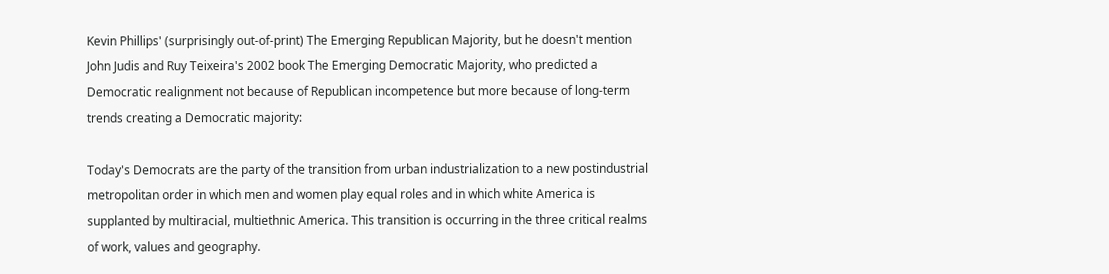Kevin Phillips' (surprisingly out-of-print) The Emerging Republican Majority, but he doesn't mention John Judis and Ruy Teixeira's 2002 book The Emerging Democratic Majority, who predicted a Democratic realignment not because of Republican incompetence but more because of long-term trends creating a Democratic majority:

Today's Democrats are the party of the transition from urban industrialization to a new postindustrial metropolitan order in which men and women play equal roles and in which white America is supplanted by multiracial, multiethnic America. This transition is occurring in the three critical realms of work, values and geography.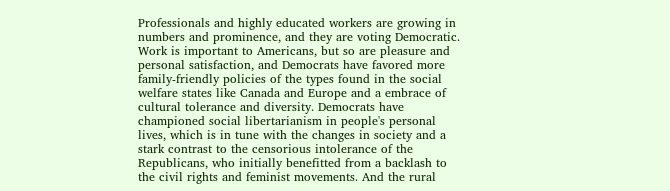Professionals and highly educated workers are growing in numbers and prominence, and they are voting Democratic. Work is important to Americans, but so are pleasure and personal satisfaction, and Democrats have favored more family-friendly policies of the types found in the social welfare states like Canada and Europe and a embrace of cultural tolerance and diversity. Democrats have championed social libertarianism in people's personal lives, which is in tune with the changes in society and a stark contrast to the censorious intolerance of the Republicans, who initially benefitted from a backlash to the civil rights and feminist movements. And the rural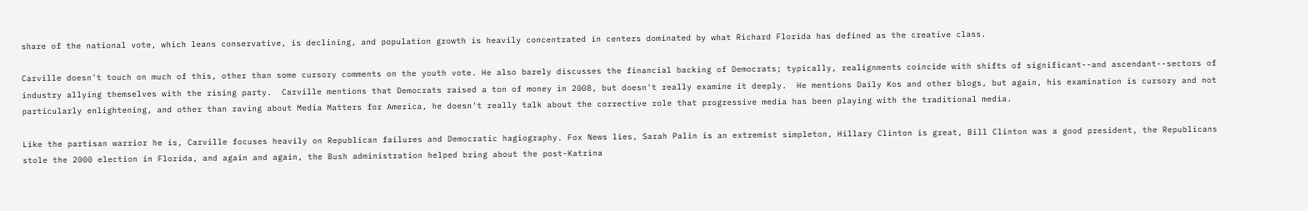share of the national vote, which leans conservative, is declining, and population growth is heavily concentrated in centers dominated by what Richard Florida has defined as the creative class.

Carville doesn't touch on much of this, other than some cursory comments on the youth vote. He also barely discusses the financial backing of Democrats; typically, realignments coincide with shifts of significant--and ascendant--sectors of industry allying themselves with the rising party.  Carville mentions that Democrats raised a ton of money in 2008, but doesn't really examine it deeply.  He mentions Daily Kos and other blogs, but again, his examination is cursory and not particularly enlightening, and other than raving about Media Matters for America, he doesn't really talk about the corrective role that progressive media has been playing with the traditional media.

Like the partisan warrior he is, Carville focuses heavily on Republican failures and Democratic hagiography. Fox News lies, Sarah Palin is an extremist simpleton, Hillary Clinton is great, Bill Clinton was a good president, the Republicans stole the 2000 election in Florida, and again and again, the Bush administration helped bring about the post-Katrina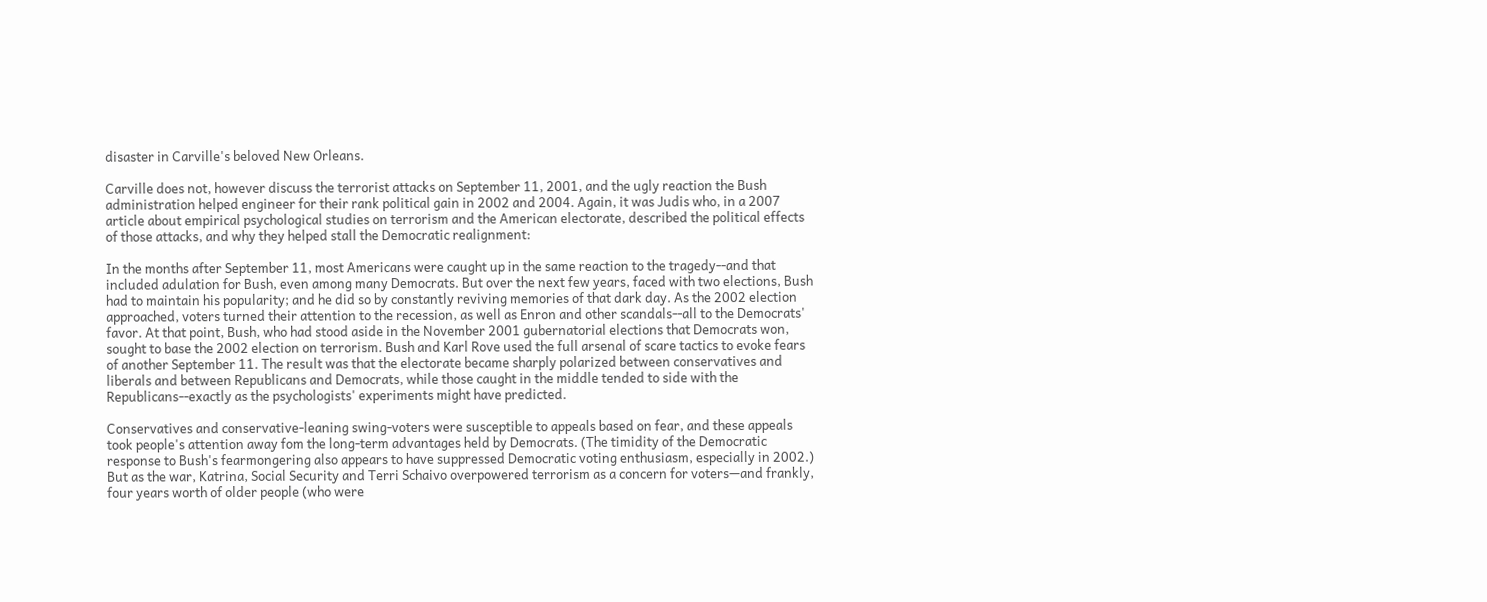disaster in Carville's beloved New Orleans.

Carville does not, however discuss the terrorist attacks on September 11, 2001, and the ugly reaction the Bush administration helped engineer for their rank political gain in 2002 and 2004. Again, it was Judis who, in a 2007 article about empirical psychological studies on terrorism and the American electorate, described the political effects of those attacks, and why they helped stall the Democratic realignment:

In the months after September 11, most Americans were caught up in the same reaction to the tragedy--and that included adulation for Bush, even among many Democrats. But over the next few years, faced with two elections, Bush had to maintain his popularity; and he did so by constantly reviving memories of that dark day. As the 2002 election approached, voters turned their attention to the recession, as well as Enron and other scandals--all to the Democrats' favor. At that point, Bush, who had stood aside in the November 2001 gubernatorial elections that Democrats won, sought to base the 2002 election on terrorism. Bush and Karl Rove used the full arsenal of scare tactics to evoke fears of another September 11. The result was that the electorate became sharply polarized between conservatives and liberals and between Republicans and Democrats, while those caught in the middle tended to side with the Republicans--exactly as the psychologists' experiments might have predicted.

Conservatives and conservative-leaning swing-voters were susceptible to appeals based on fear, and these appeals took people's attention away fom the long-term advantages held by Democrats. (The timidity of the Democratic response to Bush's fearmongering also appears to have suppressed Democratic voting enthusiasm, especially in 2002.) But as the war, Katrina, Social Security and Terri Schaivo overpowered terrorism as a concern for voters—and frankly, four years worth of older people (who were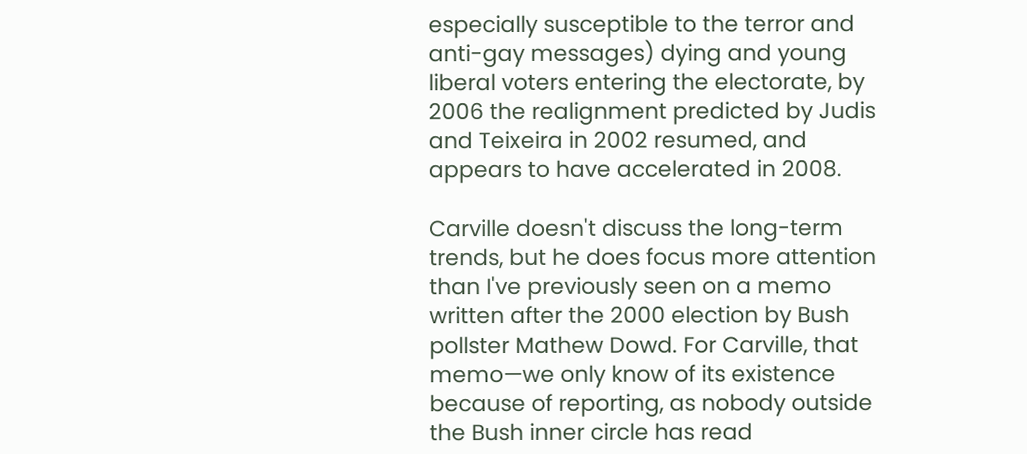especially susceptible to the terror and anti-gay messages) dying and young liberal voters entering the electorate, by 2006 the realignment predicted by Judis and Teixeira in 2002 resumed, and appears to have accelerated in 2008.

Carville doesn't discuss the long-term trends, but he does focus more attention than I've previously seen on a memo written after the 2000 election by Bush pollster Mathew Dowd. For Carville, that memo—we only know of its existence because of reporting, as nobody outside the Bush inner circle has read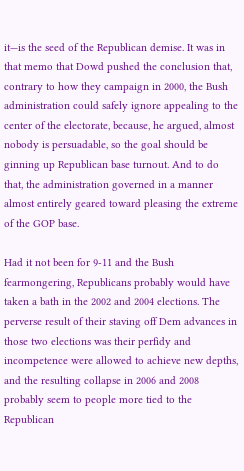it—is the seed of the Republican demise. It was in that memo that Dowd pushed the conclusion that, contrary to how they campaign in 2000, the Bush administration could safely ignore appealing to the center of the electorate, because, he argued, almost nobody is persuadable, so the goal should be ginning up Republican base turnout. And to do that, the administration governed in a manner almost entirely geared toward pleasing the extreme of the GOP base.

Had it not been for 9-11 and the Bush fearmongering, Republicans probably would have taken a bath in the 2002 and 2004 elections. The perverse result of their staving off Dem advances in those two elections was their perfidy and incompetence were allowed to achieve new depths, and the resulting collapse in 2006 and 2008 probably seem to people more tied to the Republican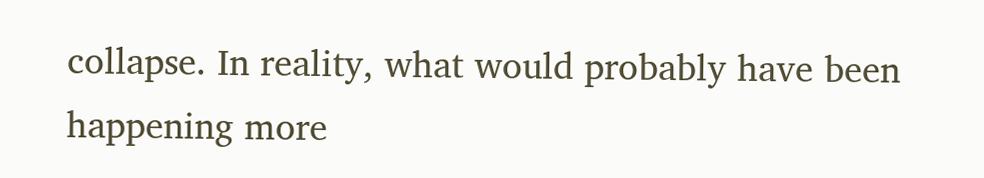collapse. In reality, what would probably have been happening more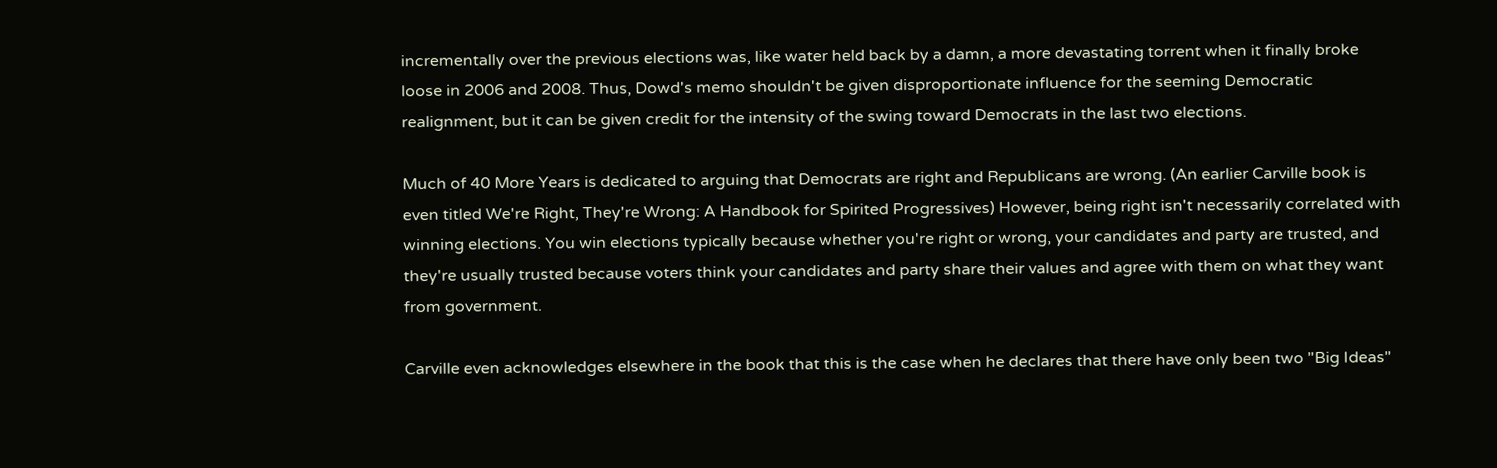incrementally over the previous elections was, like water held back by a damn, a more devastating torrent when it finally broke loose in 2006 and 2008. Thus, Dowd's memo shouldn't be given disproportionate influence for the seeming Democratic realignment, but it can be given credit for the intensity of the swing toward Democrats in the last two elections.

Much of 40 More Years is dedicated to arguing that Democrats are right and Republicans are wrong. (An earlier Carville book is even titled We're Right, They're Wrong: A Handbook for Spirited Progressives) However, being right isn't necessarily correlated with winning elections. You win elections typically because whether you're right or wrong, your candidates and party are trusted, and they're usually trusted because voters think your candidates and party share their values and agree with them on what they want from government.

Carville even acknowledges elsewhere in the book that this is the case when he declares that there have only been two "Big Ideas"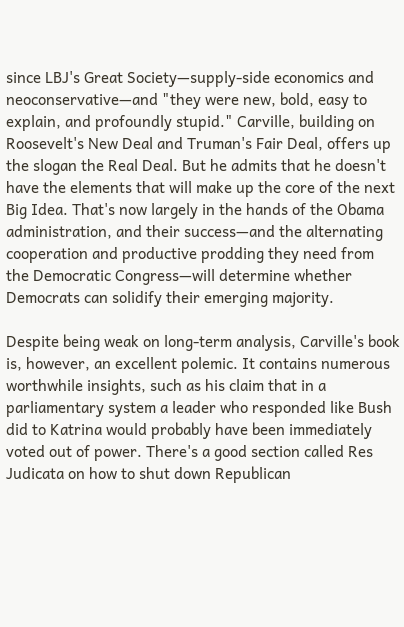since LBJ's Great Society—supply-side economics and neoconservative—and "they were new, bold, easy to explain, and profoundly stupid." Carville, building on Roosevelt's New Deal and Truman's Fair Deal, offers up the slogan the Real Deal. But he admits that he doesn't have the elements that will make up the core of the next Big Idea. That's now largely in the hands of the Obama administration, and their success—and the alternating cooperation and productive prodding they need from the Democratic Congress—will determine whether Democrats can solidify their emerging majority.

Despite being weak on long-term analysis, Carville's book is, however, an excellent polemic. It contains numerous worthwhile insights, such as his claim that in a parliamentary system a leader who responded like Bush did to Katrina would probably have been immediately voted out of power. There's a good section called Res Judicata on how to shut down Republican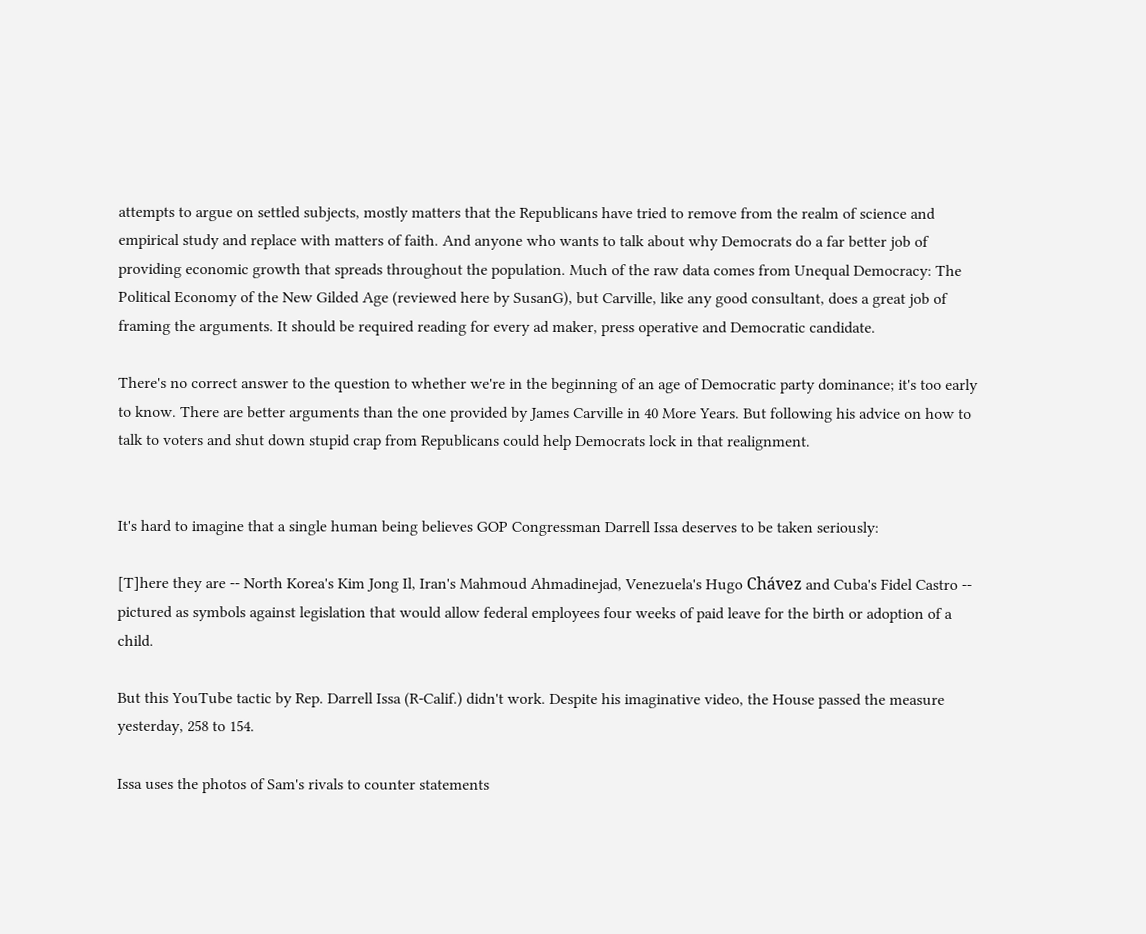attempts to argue on settled subjects, mostly matters that the Republicans have tried to remove from the realm of science and empirical study and replace with matters of faith. And anyone who wants to talk about why Democrats do a far better job of providing economic growth that spreads throughout the population. Much of the raw data comes from Unequal Democracy: The Political Economy of the New Gilded Age (reviewed here by SusanG), but Carville, like any good consultant, does a great job of framing the arguments. It should be required reading for every ad maker, press operative and Democratic candidate.

There's no correct answer to the question to whether we're in the beginning of an age of Democratic party dominance; it's too early to know. There are better arguments than the one provided by James Carville in 40 More Years. But following his advice on how to talk to voters and shut down stupid crap from Republicans could help Democrats lock in that realignment.


It's hard to imagine that a single human being believes GOP Congressman Darrell Issa deserves to be taken seriously:

[T]here they are -- North Korea's Kim Jong Il, Iran's Mahmoud Ahmadinejad, Venezuela's Hugo Chávez and Cuba's Fidel Castro -- pictured as symbols against legislation that would allow federal employees four weeks of paid leave for the birth or adoption of a child.

But this YouTube tactic by Rep. Darrell Issa (R-Calif.) didn't work. Despite his imaginative video, the House passed the measure yesterday, 258 to 154.

Issa uses the photos of Sam's rivals to counter statements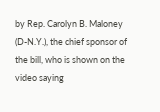by Rep. Carolyn B. Maloney (D-N.Y.), the chief sponsor of the bill, who is shown on the video saying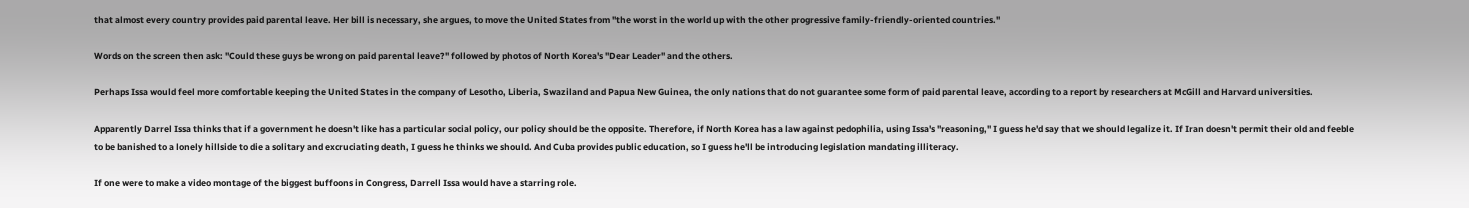that almost every country provides paid parental leave. Her bill is necessary, she argues, to move the United States from "the worst in the world up with the other progressive family-friendly-oriented countries."

Words on the screen then ask: "Could these guys be wrong on paid parental leave?" followed by photos of North Korea's "Dear Leader" and the others.

Perhaps Issa would feel more comfortable keeping the United States in the company of Lesotho, Liberia, Swaziland and Papua New Guinea, the only nations that do not guarantee some form of paid parental leave, according to a report by researchers at McGill and Harvard universities.

Apparently Darrel Issa thinks that if a government he doesn't like has a particular social policy, our policy should be the opposite. Therefore, if North Korea has a law against pedophilia, using Issa's "reasoning," I guess he'd say that we should legalize it. If Iran doesn't permit their old and feeble to be banished to a lonely hillside to die a solitary and excruciating death, I guess he thinks we should. And Cuba provides public education, so I guess he'll be introducing legislation mandating illiteracy.

If one were to make a video montage of the biggest buffoons in Congress, Darrell Issa would have a starring role.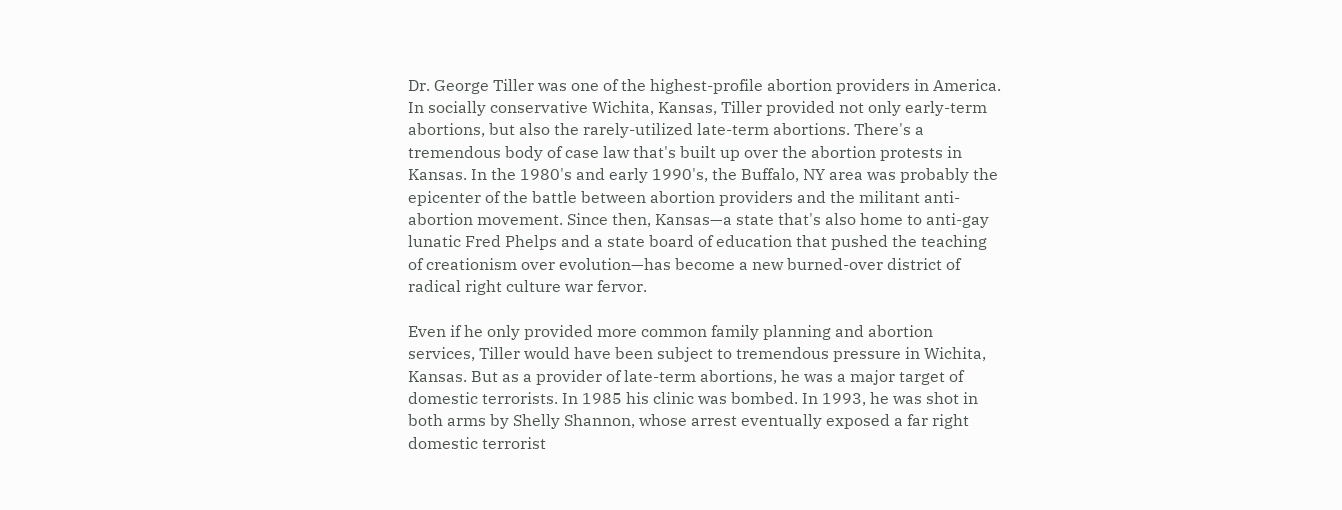Dr. George Tiller was one of the highest-profile abortion providers in America. In socially conservative Wichita, Kansas, Tiller provided not only early-term abortions, but also the rarely-utilized late-term abortions. There's a tremendous body of case law that's built up over the abortion protests in Kansas. In the 1980's and early 1990's, the Buffalo, NY area was probably the epicenter of the battle between abortion providers and the militant anti-abortion movement. Since then, Kansas—a state that's also home to anti-gay lunatic Fred Phelps and a state board of education that pushed the teaching of creationism over evolution—has become a new burned-over district of radical right culture war fervor.

Even if he only provided more common family planning and abortion services, Tiller would have been subject to tremendous pressure in Wichita, Kansas. But as a provider of late-term abortions, he was a major target of domestic terrorists. In 1985 his clinic was bombed. In 1993, he was shot in both arms by Shelly Shannon, whose arrest eventually exposed a far right domestic terrorist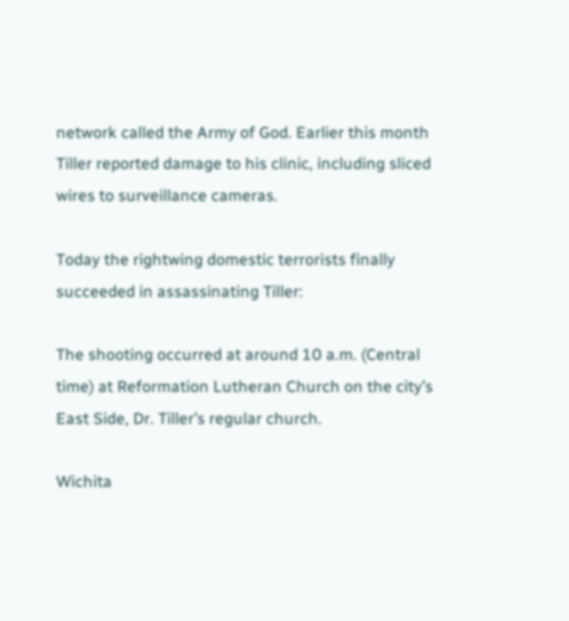network called the Army of God. Earlier this month Tiller reported damage to his clinic, including sliced wires to surveillance cameras.

Today the rightwing domestic terrorists finally succeeded in assassinating Tiller:

The shooting occurred at around 10 a.m. (Central time) at Reformation Lutheran Church on the city’s East Side, Dr. Tiller’s regular church.

Wichita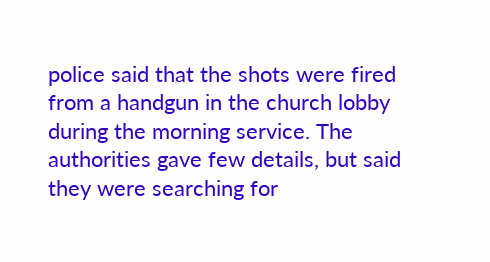police said that the shots were fired from a handgun in the church lobby during the morning service. The authorities gave few details, but said they were searching for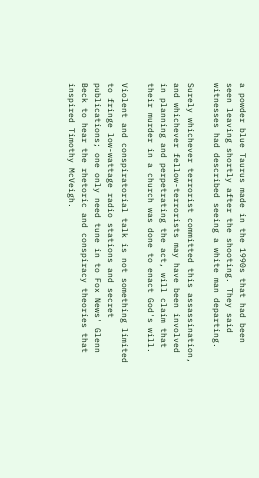a powder blue Taurus made in the 1990s that had been seen leaving shortly after the shooting. They said witnesses had described seeing a white man departing.

Surely whichever terrorist committed this assassination, and whichever fellow-terrorists may have been involved in planning and perpetrating the act, will claim that their murder in a church was done to enact God's will.

Violent and conspiratorial talk is not something limited to fringe low-wattage radio stations and secret publications; one only need tune in to Fox News' Glenn Beck to hear the rhetoric and conspiracy theories that inspired Timothy McVeigh.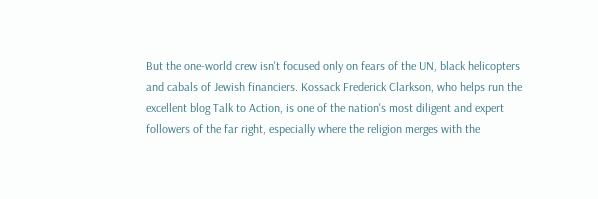But the one-world crew isn't focused only on fears of the UN, black helicopters and cabals of Jewish financiers. Kossack Frederick Clarkson, who helps run the excellent blog Talk to Action, is one of the nation's most diligent and expert followers of the far right, especially where the religion merges with the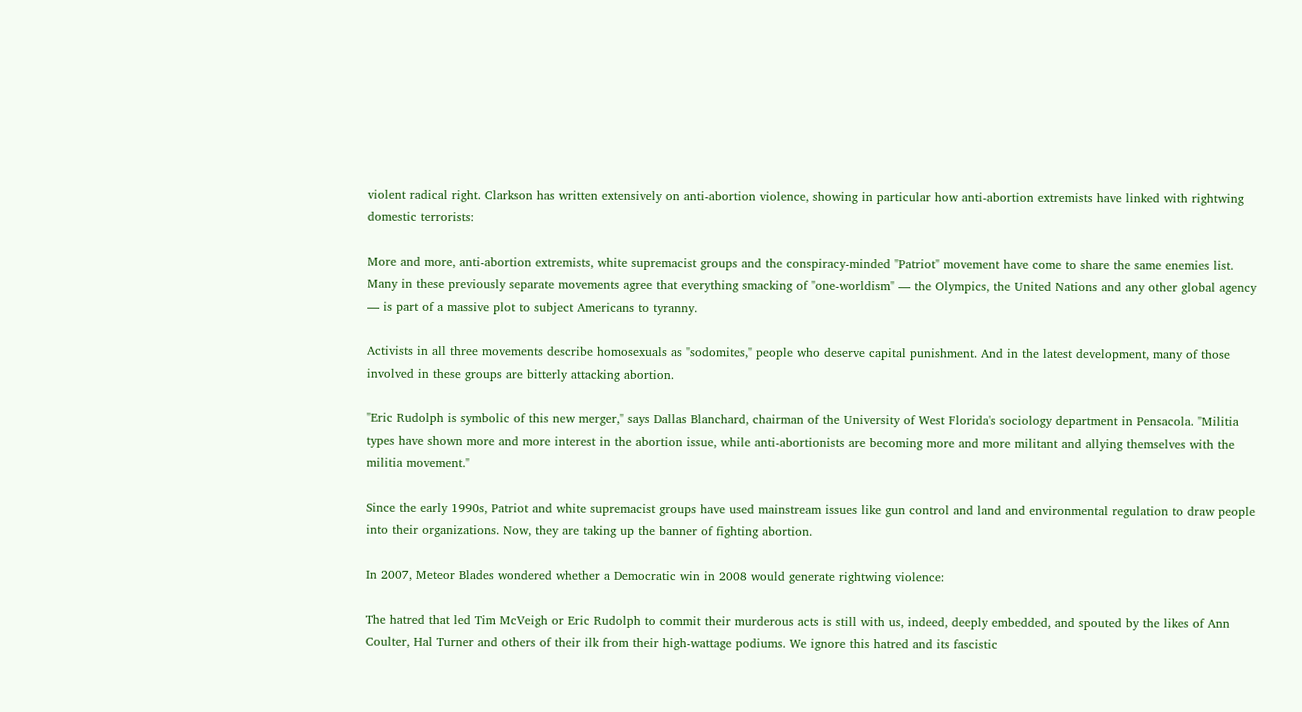violent radical right. Clarkson has written extensively on anti-abortion violence, showing in particular how anti-abortion extremists have linked with rightwing domestic terrorists:

More and more, anti-abortion extremists, white supremacist groups and the conspiracy-minded "Patriot" movement have come to share the same enemies list. Many in these previously separate movements agree that everything smacking of "one-worldism" — the Olympics, the United Nations and any other global agency — is part of a massive plot to subject Americans to tyranny.

Activists in all three movements describe homosexuals as "sodomites," people who deserve capital punishment. And in the latest development, many of those involved in these groups are bitterly attacking abortion.

"Eric Rudolph is symbolic of this new merger," says Dallas Blanchard, chairman of the University of West Florida's sociology department in Pensacola. "Militia types have shown more and more interest in the abortion issue, while anti-abortionists are becoming more and more militant and allying themselves with the militia movement."

Since the early 1990s, Patriot and white supremacist groups have used mainstream issues like gun control and land and environmental regulation to draw people into their organizations. Now, they are taking up the banner of fighting abortion.

In 2007, Meteor Blades wondered whether a Democratic win in 2008 would generate rightwing violence:

The hatred that led Tim McVeigh or Eric Rudolph to commit their murderous acts is still with us, indeed, deeply embedded, and spouted by the likes of Ann Coulter, Hal Turner and others of their ilk from their high-wattage podiums. We ignore this hatred and its fascistic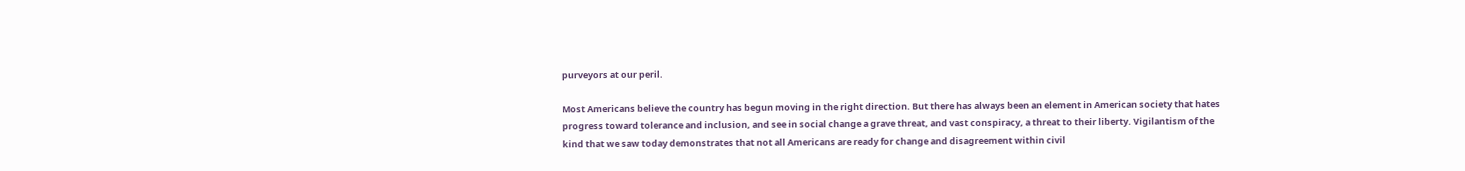purveyors at our peril.

Most Americans believe the country has begun moving in the right direction. But there has always been an element in American society that hates progress toward tolerance and inclusion, and see in social change a grave threat, and vast conspiracy, a threat to their liberty. Vigilantism of the kind that we saw today demonstrates that not all Americans are ready for change and disagreement within civil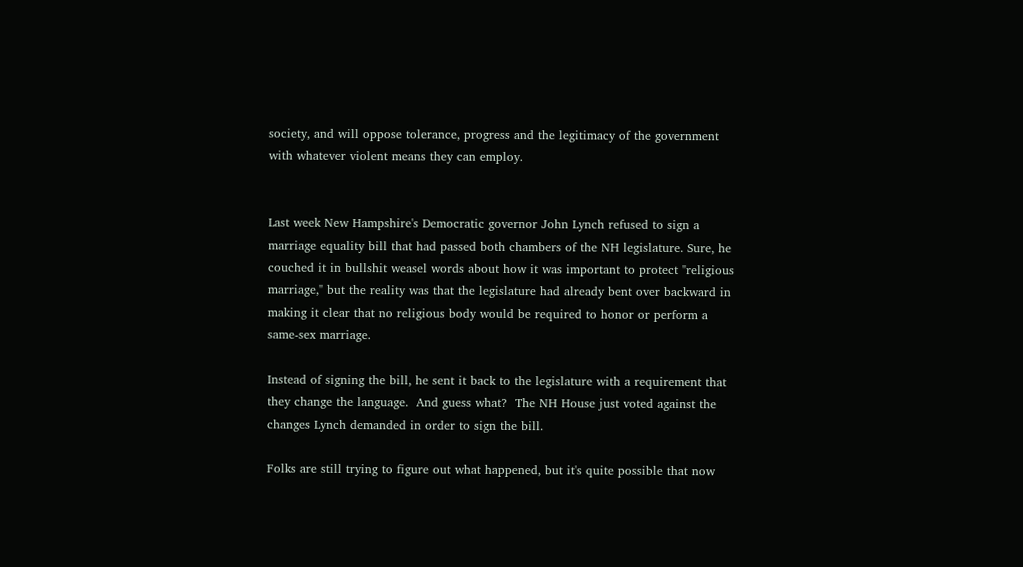society, and will oppose tolerance, progress and the legitimacy of the government with whatever violent means they can employ.


Last week New Hampshire's Democratic governor John Lynch refused to sign a marriage equality bill that had passed both chambers of the NH legislature. Sure, he couched it in bullshit weasel words about how it was important to protect "religious marriage," but the reality was that the legislature had already bent over backward in making it clear that no religious body would be required to honor or perform a same-sex marriage.

Instead of signing the bill, he sent it back to the legislature with a requirement that they change the language.  And guess what?  The NH House just voted against the changes Lynch demanded in order to sign the bill.

Folks are still trying to figure out what happened, but it's quite possible that now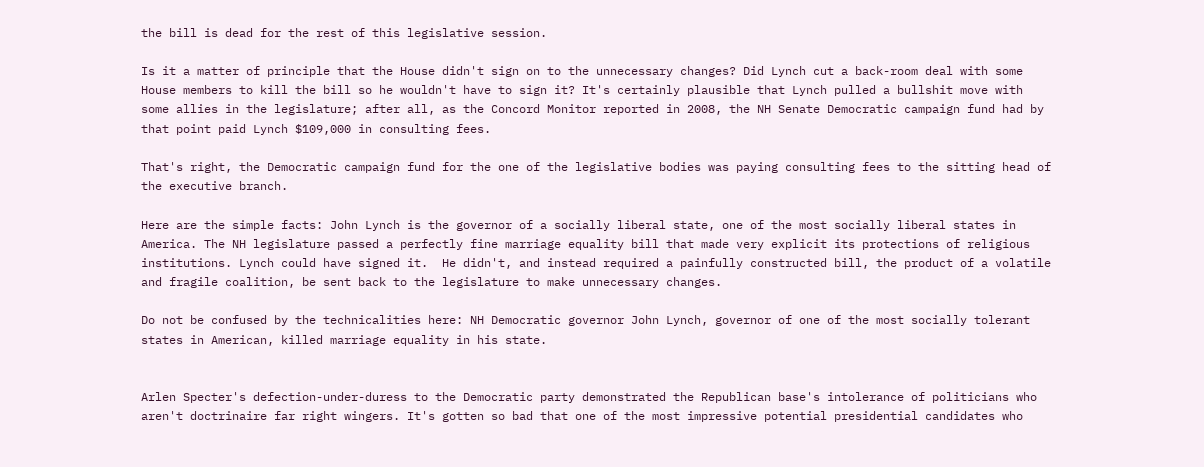the bill is dead for the rest of this legislative session.

Is it a matter of principle that the House didn't sign on to the unnecessary changes? Did Lynch cut a back-room deal with some House members to kill the bill so he wouldn't have to sign it? It's certainly plausible that Lynch pulled a bullshit move with some allies in the legislature; after all, as the Concord Monitor reported in 2008, the NH Senate Democratic campaign fund had by that point paid Lynch $109,000 in consulting fees.

That's right, the Democratic campaign fund for the one of the legislative bodies was paying consulting fees to the sitting head of the executive branch.

Here are the simple facts: John Lynch is the governor of a socially liberal state, one of the most socially liberal states in America. The NH legislature passed a perfectly fine marriage equality bill that made very explicit its protections of religious institutions. Lynch could have signed it.  He didn't, and instead required a painfully constructed bill, the product of a volatile and fragile coalition, be sent back to the legislature to make unnecessary changes.

Do not be confused by the technicalities here: NH Democratic governor John Lynch, governor of one of the most socially tolerant states in American, killed marriage equality in his state.


Arlen Specter's defection-under-duress to the Democratic party demonstrated the Republican base's intolerance of politicians who aren't doctrinaire far right wingers. It's gotten so bad that one of the most impressive potential presidential candidates who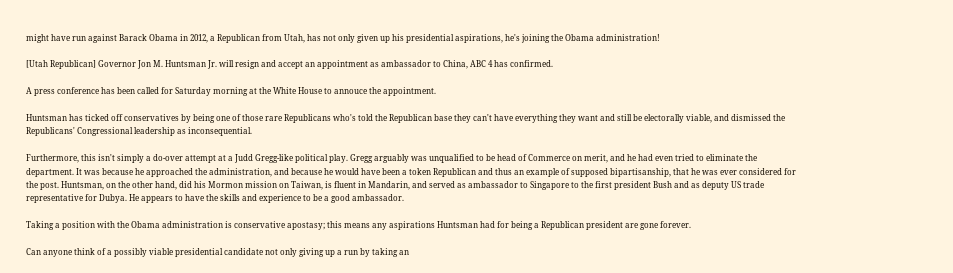might have run against Barack Obama in 2012, a Republican from Utah, has not only given up his presidential aspirations, he's joining the Obama administration!

[Utah Republican] Governor Jon M. Huntsman Jr. will resign and accept an appointment as ambassador to China, ABC 4 has confirmed.

A press conference has been called for Saturday morning at the White House to annouce the appointment.

Huntsman has ticked off conservatives by being one of those rare Republicans who's told the Republican base they can't have everything they want and still be electorally viable, and dismissed the Republicans' Congressional leadership as inconsequential.

Furthermore, this isn't simply a do-over attempt at a Judd Gregg-like political play. Gregg arguably was unqualified to be head of Commerce on merit, and he had even tried to eliminate the department. It was because he approached the administration, and because he would have been a token Republican and thus an example of supposed bipartisanship, that he was ever considered for the post. Huntsman, on the other hand, did his Mormon mission on Taiwan, is fluent in Mandarin, and served as ambassador to Singapore to the first president Bush and as deputy US trade representative for Dubya. He appears to have the skills and experience to be a good ambassador.

Taking a position with the Obama administration is conservative apostasy; this means any aspirations Huntsman had for being a Republican president are gone forever.

Can anyone think of a possibly viable presidential candidate not only giving up a run by taking an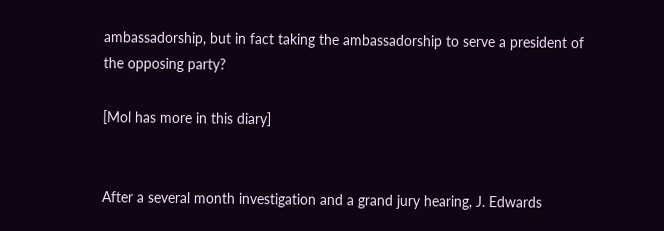ambassadorship, but in fact taking the ambassadorship to serve a president of the opposing party?

[Mol has more in this diary]


After a several month investigation and a grand jury hearing, J. Edwards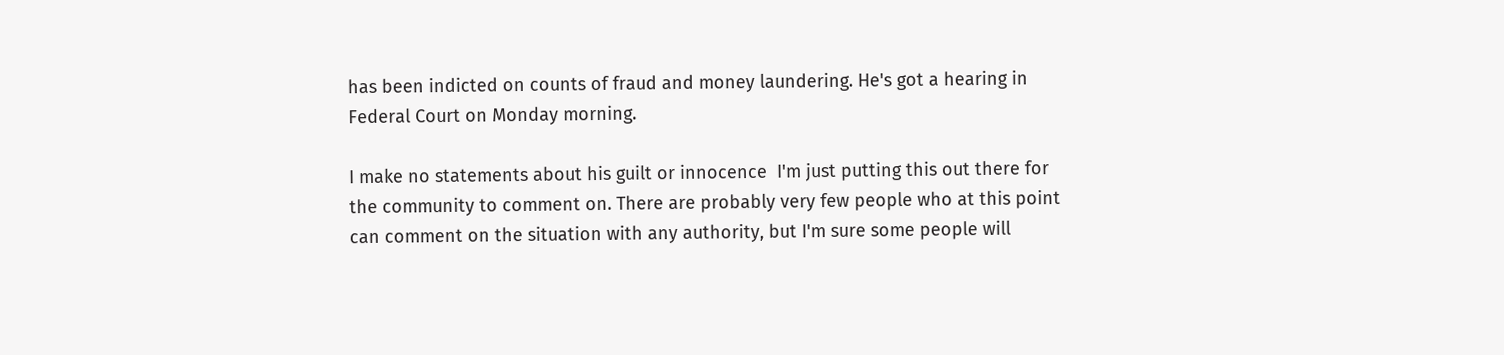has been indicted on counts of fraud and money laundering. He's got a hearing in Federal Court on Monday morning.

I make no statements about his guilt or innocence  I'm just putting this out there for the community to comment on. There are probably very few people who at this point can comment on the situation with any authority, but I'm sure some people will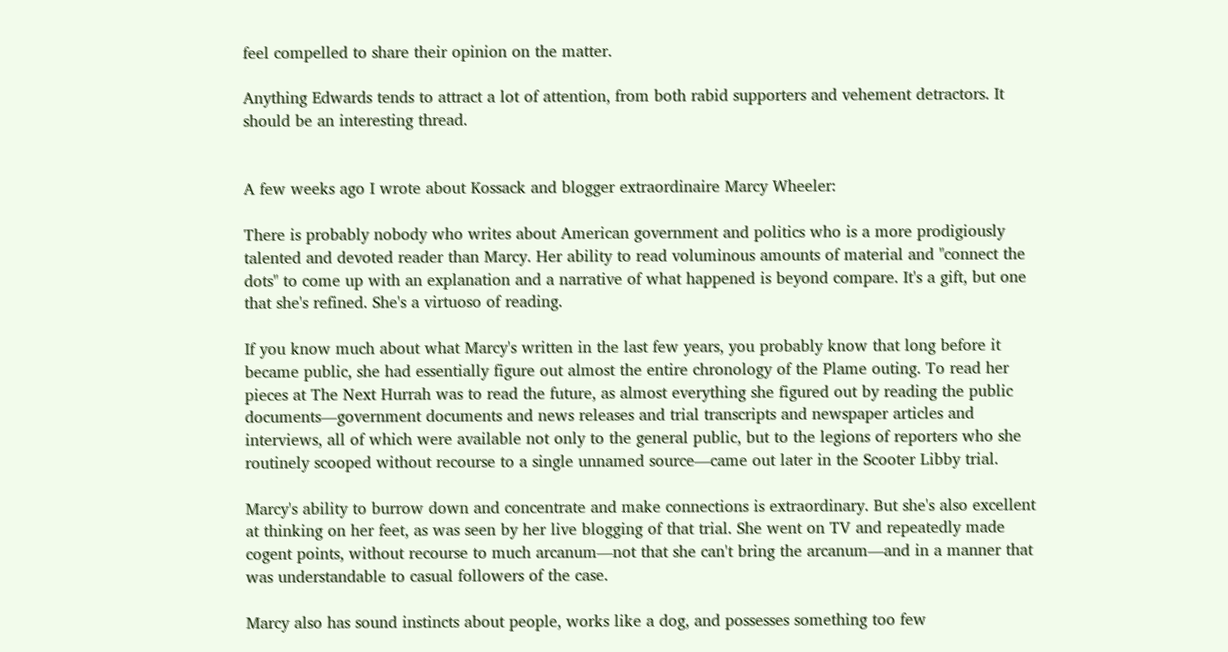feel compelled to share their opinion on the matter.

Anything Edwards tends to attract a lot of attention, from both rabid supporters and vehement detractors. It should be an interesting thread.


A few weeks ago I wrote about Kossack and blogger extraordinaire Marcy Wheeler:

There is probably nobody who writes about American government and politics who is a more prodigiously talented and devoted reader than Marcy. Her ability to read voluminous amounts of material and "connect the dots" to come up with an explanation and a narrative of what happened is beyond compare. It's a gift, but one that she's refined. She's a virtuoso of reading.

If you know much about what Marcy's written in the last few years, you probably know that long before it became public, she had essentially figure out almost the entire chronology of the Plame outing. To read her pieces at The Next Hurrah was to read the future, as almost everything she figured out by reading the public documents—government documents and news releases and trial transcripts and newspaper articles and interviews, all of which were available not only to the general public, but to the legions of reporters who she routinely scooped without recourse to a single unnamed source—came out later in the Scooter Libby trial.

Marcy's ability to burrow down and concentrate and make connections is extraordinary. But she's also excellent at thinking on her feet, as was seen by her live blogging of that trial. She went on TV and repeatedly made cogent points, without recourse to much arcanum—not that she can't bring the arcanum—and in a manner that was understandable to casual followers of the case.

Marcy also has sound instincts about people, works like a dog, and possesses something too few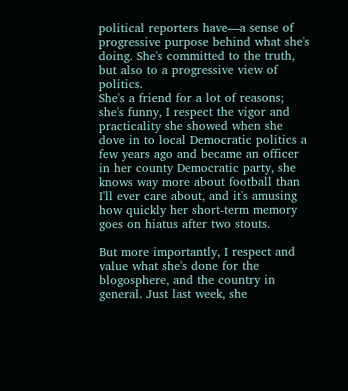political reporters have—a sense of progressive purpose behind what she's doing. She's committed to the truth, but also to a progressive view of politics.
She's a friend for a lot of reasons; she's funny, I respect the vigor and practicality she showed when she dove in to local Democratic politics a few years ago and became an officer in her county Democratic party, she knows way more about football than I'll ever care about, and it's amusing how quickly her short-term memory goes on hiatus after two stouts.

But more importantly, I respect and value what she's done for the blogosphere, and the country in general. Just last week, she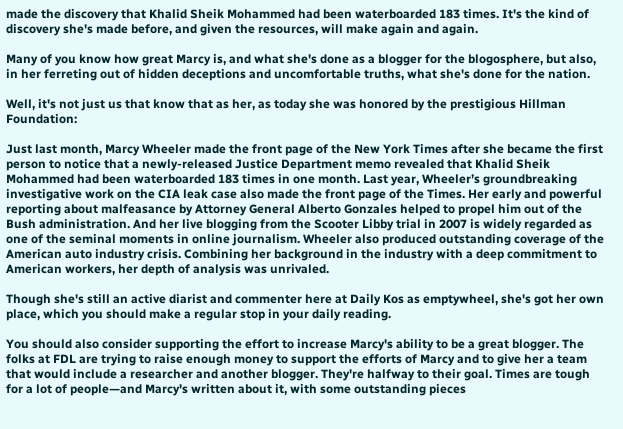made the discovery that Khalid Sheik Mohammed had been waterboarded 183 times. It's the kind of discovery she's made before, and given the resources, will make again and again.

Many of you know how great Marcy is, and what she's done as a blogger for the blogosphere, but also, in her ferreting out of hidden deceptions and uncomfortable truths, what she's done for the nation.

Well, it's not just us that know that as her, as today she was honored by the prestigious Hillman Foundation:

Just last month, Marcy Wheeler made the front page of the New York Times after she became the first person to notice that a newly-released Justice Department memo revealed that Khalid Sheik Mohammed had been waterboarded 183 times in one month. Last year, Wheeler’s groundbreaking investigative work on the CIA leak case also made the front page of the Times. Her early and powerful reporting about malfeasance by Attorney General Alberto Gonzales helped to propel him out of the Bush administration. And her live blogging from the Scooter Libby trial in 2007 is widely regarded as one of the seminal moments in online journalism. Wheeler also produced outstanding coverage of the American auto industry crisis. Combining her background in the industry with a deep commitment to American workers, her depth of analysis was unrivaled.

Though she's still an active diarist and commenter here at Daily Kos as emptywheel, she's got her own place, which you should make a regular stop in your daily reading.

You should also consider supporting the effort to increase Marcy's ability to be a great blogger. The folks at FDL are trying to raise enough money to support the efforts of Marcy and to give her a team that would include a researcher and another blogger. They're halfway to their goal. Times are tough for a lot of people—and Marcy's written about it, with some outstanding pieces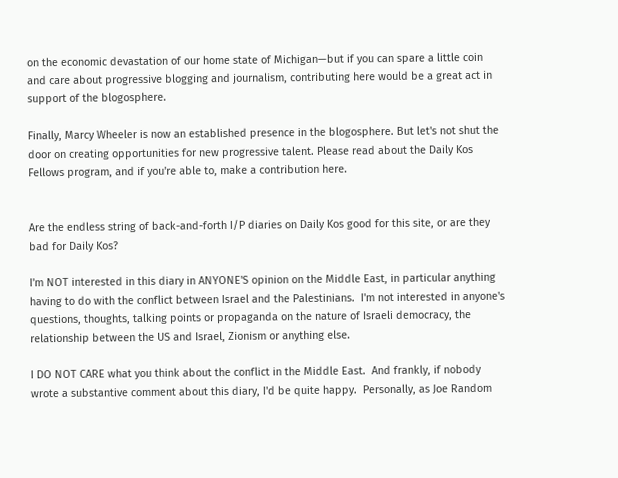on the economic devastation of our home state of Michigan—but if you can spare a little coin and care about progressive blogging and journalism, contributing here would be a great act in support of the blogosphere.

Finally, Marcy Wheeler is now an established presence in the blogosphere. But let's not shut the door on creating opportunities for new progressive talent. Please read about the Daily Kos Fellows program, and if you're able to, make a contribution here.


Are the endless string of back-and-forth I/P diaries on Daily Kos good for this site, or are they bad for Daily Kos?

I'm NOT interested in this diary in ANYONE'S opinion on the Middle East, in particular anything having to do with the conflict between Israel and the Palestinians.  I'm not interested in anyone's questions, thoughts, talking points or propaganda on the nature of Israeli democracy, the relationship between the US and Israel, Zionism or anything else.

I DO NOT CARE what you think about the conflict in the Middle East.  And frankly, if nobody wrote a substantive comment about this diary, I'd be quite happy.  Personally, as Joe Random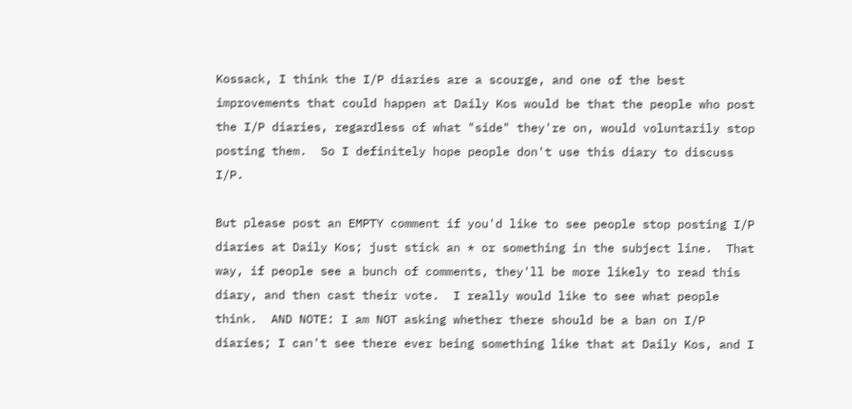Kossack, I think the I/P diaries are a scourge, and one of the best improvements that could happen at Daily Kos would be that the people who post the I/P diaries, regardless of what "side" they're on, would voluntarily stop posting them.  So I definitely hope people don't use this diary to discuss I/P.

But please post an EMPTY comment if you'd like to see people stop posting I/P diaries at Daily Kos; just stick an * or something in the subject line.  That way, if people see a bunch of comments, they'll be more likely to read this diary, and then cast their vote.  I really would like to see what people think.  AND NOTE: I am NOT asking whether there should be a ban on I/P diaries; I can't see there ever being something like that at Daily Kos, and I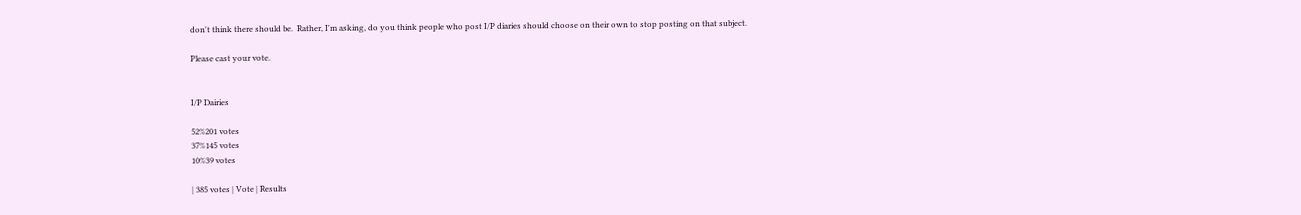don't think there should be.  Rather, I'm asking, do you think people who post I/P diaries should choose on their own to stop posting on that subject.

Please cast your vote.


I/P Dairies

52%201 votes
37%145 votes
10%39 votes

| 385 votes | Vote | Results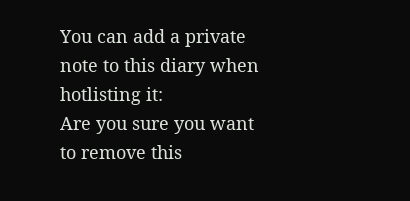You can add a private note to this diary when hotlisting it:
Are you sure you want to remove this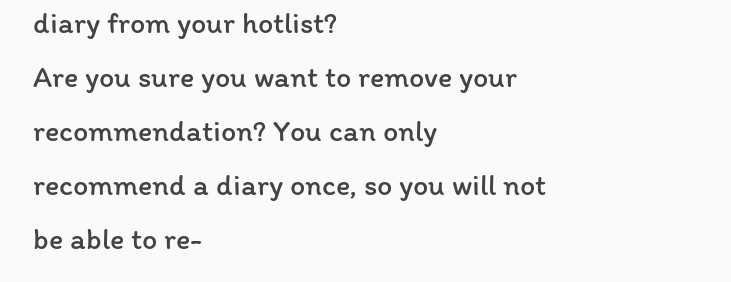diary from your hotlist?
Are you sure you want to remove your recommendation? You can only recommend a diary once, so you will not be able to re-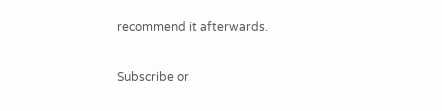recommend it afterwards.


Subscribe or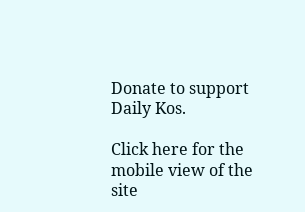Donate to support Daily Kos.

Click here for the mobile view of the site